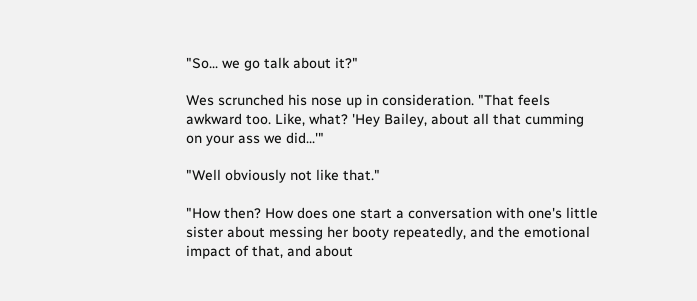"So... we go talk about it?"

Wes scrunched his nose up in consideration. "That feels awkward too. Like, what? 'Hey Bailey, about all that cumming on your ass we did...'"

"Well obviously not like that."

"How then? How does one start a conversation with one's little sister about messing her booty repeatedly, and the emotional impact of that, and about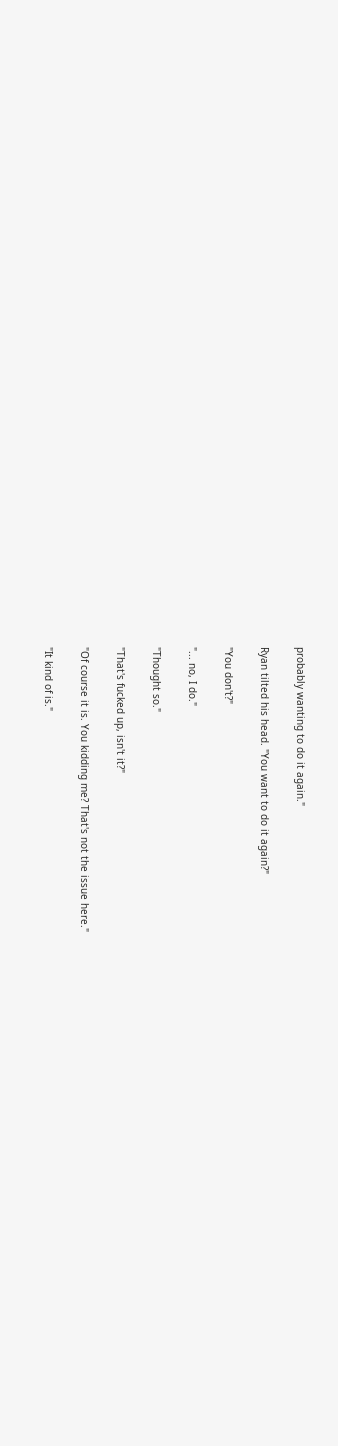probably wanting to do it again."

Ryan tilted his head. "You want to do it again?"

"You don't?"

"... no, I do."

"Thought so."

"That's fucked up, isn't it?"

"Of course it is. You kidding me? That's not the issue here."

"It kind of is."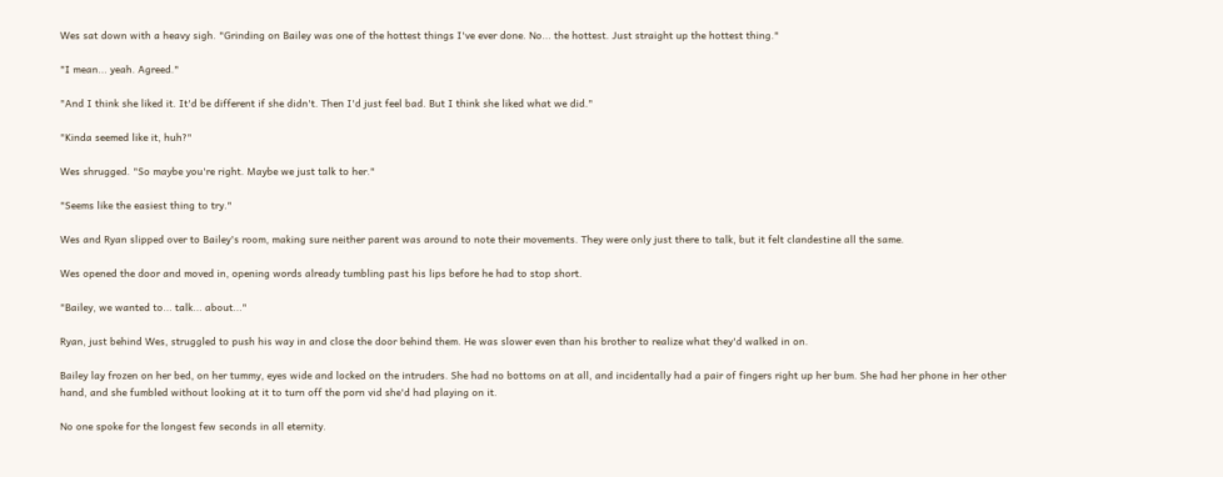Wes sat down with a heavy sigh. "Grinding on Bailey was one of the hottest things I've ever done. No... the hottest. Just straight up the hottest thing."

"I mean... yeah. Agreed."

"And I think she liked it. It'd be different if she didn't. Then I'd just feel bad. But I think she liked what we did."

"Kinda seemed like it, huh?"

Wes shrugged. "So maybe you're right. Maybe we just talk to her."

"Seems like the easiest thing to try."

Wes and Ryan slipped over to Bailey's room, making sure neither parent was around to note their movements. They were only just there to talk, but it felt clandestine all the same.

Wes opened the door and moved in, opening words already tumbling past his lips before he had to stop short.

"Bailey, we wanted to... talk... about..."

Ryan, just behind Wes, struggled to push his way in and close the door behind them. He was slower even than his brother to realize what they'd walked in on.

Bailey lay frozen on her bed, on her tummy, eyes wide and locked on the intruders. She had no bottoms on at all, and incidentally had a pair of fingers right up her bum. She had her phone in her other hand, and she fumbled without looking at it to turn off the porn vid she'd had playing on it.

No one spoke for the longest few seconds in all eternity.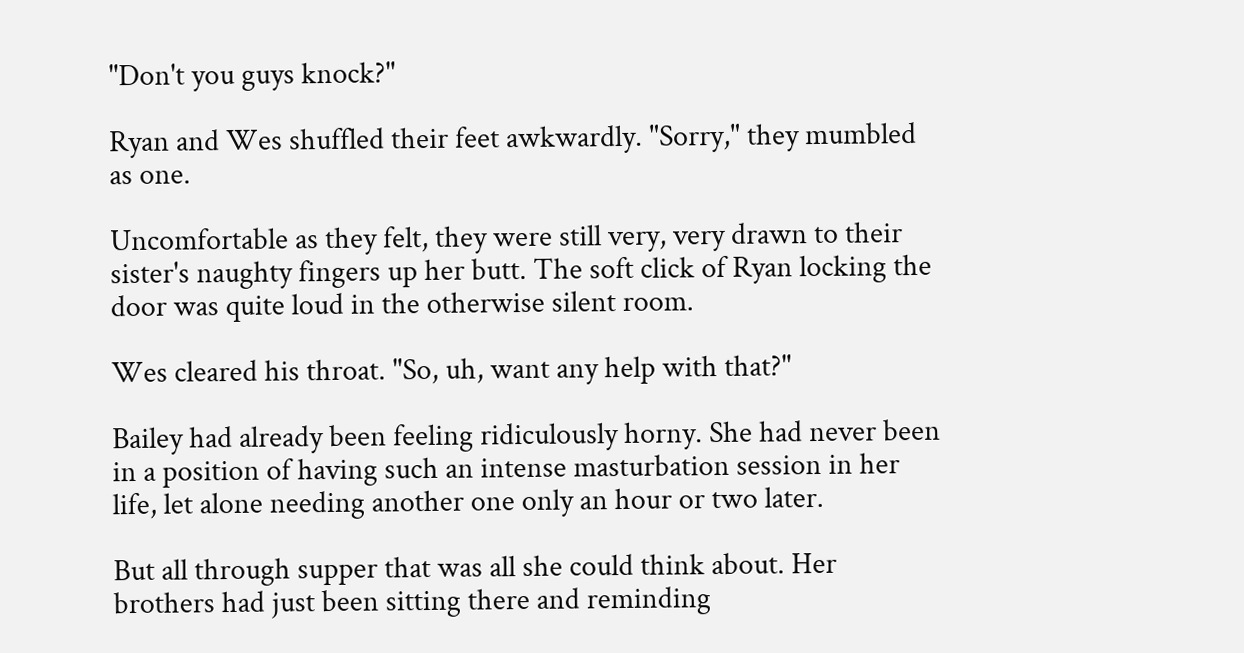"Don't you guys knock?"

Ryan and Wes shuffled their feet awkwardly. "Sorry," they mumbled as one.

Uncomfortable as they felt, they were still very, very drawn to their sister's naughty fingers up her butt. The soft click of Ryan locking the door was quite loud in the otherwise silent room.

Wes cleared his throat. "So, uh, want any help with that?"

Bailey had already been feeling ridiculously horny. She had never been in a position of having such an intense masturbation session in her life, let alone needing another one only an hour or two later.

But all through supper that was all she could think about. Her brothers had just been sitting there and reminding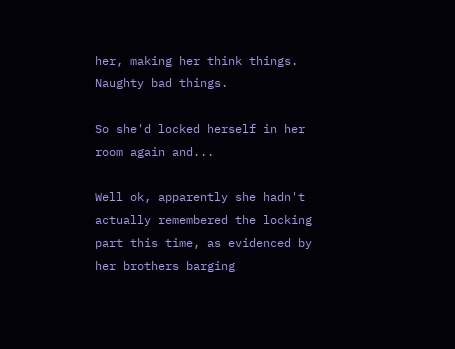her, making her think things. Naughty bad things.

So she'd locked herself in her room again and...

Well ok, apparently she hadn't actually remembered the locking part this time, as evidenced by her brothers barging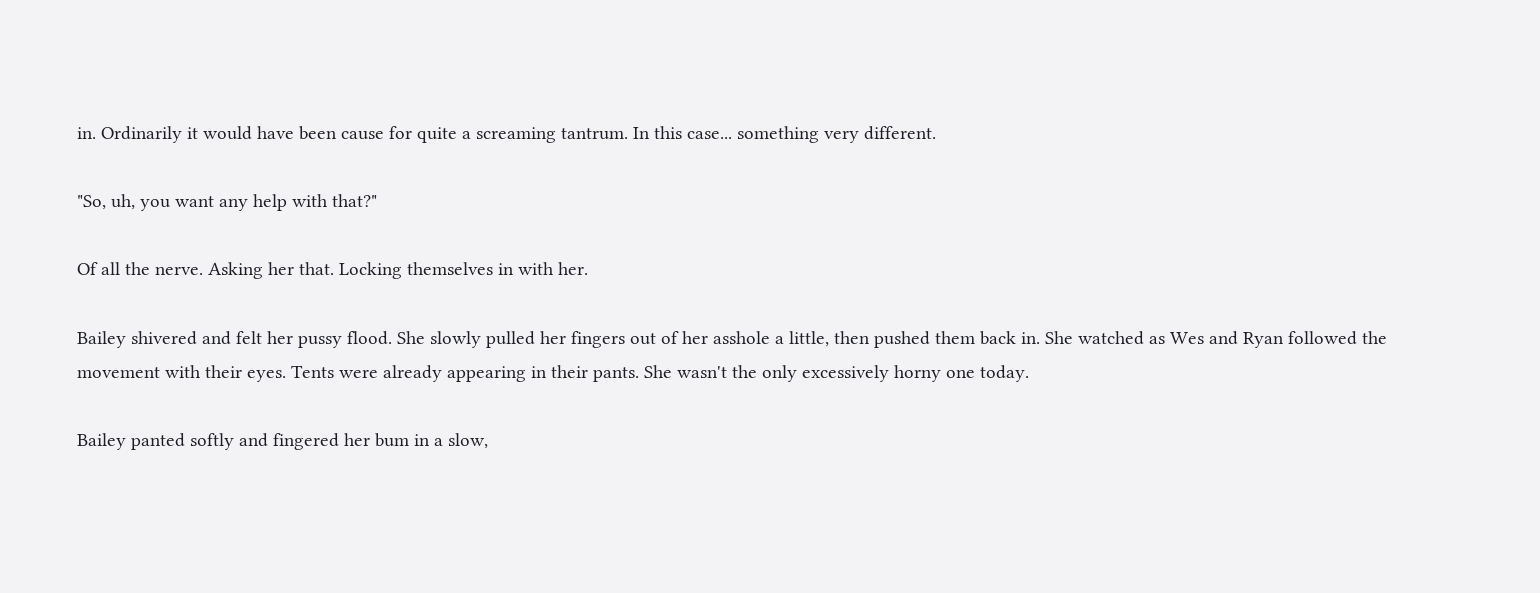in. Ordinarily it would have been cause for quite a screaming tantrum. In this case... something very different.

"So, uh, you want any help with that?"

Of all the nerve. Asking her that. Locking themselves in with her.

Bailey shivered and felt her pussy flood. She slowly pulled her fingers out of her asshole a little, then pushed them back in. She watched as Wes and Ryan followed the movement with their eyes. Tents were already appearing in their pants. She wasn't the only excessively horny one today.

Bailey panted softly and fingered her bum in a slow,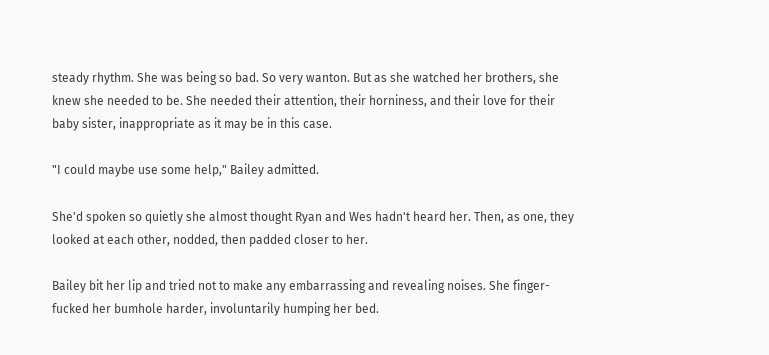steady rhythm. She was being so bad. So very wanton. But as she watched her brothers, she knew she needed to be. She needed their attention, their horniness, and their love for their baby sister, inappropriate as it may be in this case.

"I could maybe use some help," Bailey admitted.

She'd spoken so quietly she almost thought Ryan and Wes hadn't heard her. Then, as one, they looked at each other, nodded, then padded closer to her.

Bailey bit her lip and tried not to make any embarrassing and revealing noises. She finger-fucked her bumhole harder, involuntarily humping her bed.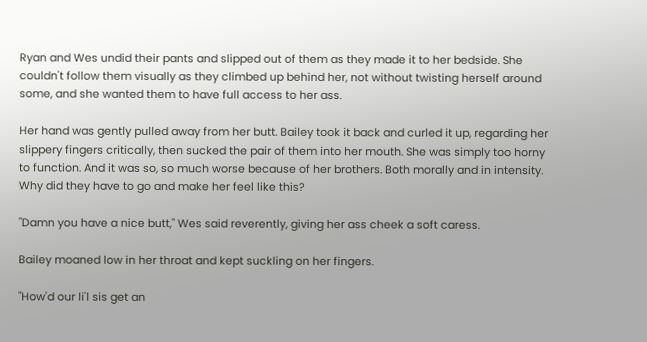Ryan and Wes undid their pants and slipped out of them as they made it to her bedside. She couldn't follow them visually as they climbed up behind her, not without twisting herself around some, and she wanted them to have full access to her ass.

Her hand was gently pulled away from her butt. Bailey took it back and curled it up, regarding her slippery fingers critically, then sucked the pair of them into her mouth. She was simply too horny to function. And it was so, so much worse because of her brothers. Both morally and in intensity. Why did they have to go and make her feel like this?

"Damn you have a nice butt," Wes said reverently, giving her ass cheek a soft caress.

Bailey moaned low in her throat and kept suckling on her fingers.

"How'd our li'l sis get an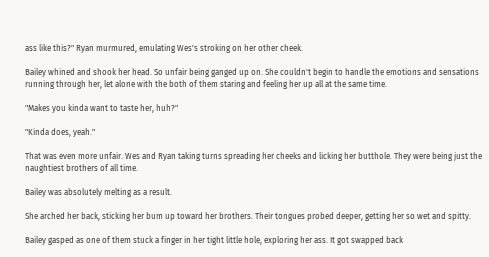ass like this?" Ryan murmured, emulating Wes's stroking on her other cheek.

Bailey whined and shook her head. So unfair being ganged up on. She couldn't begin to handle the emotions and sensations running through her, let alone with the both of them staring and feeling her up all at the same time.

"Makes you kinda want to taste her, huh?"

"Kinda does, yeah."

That was even more unfair. Wes and Ryan taking turns spreading her cheeks and licking her butthole. They were being just the naughtiest brothers of all time.

Bailey was absolutely melting as a result.

She arched her back, sticking her bum up toward her brothers. Their tongues probed deeper, getting her so wet and spitty.

Bailey gasped as one of them stuck a finger in her tight little hole, exploring her ass. It got swapped back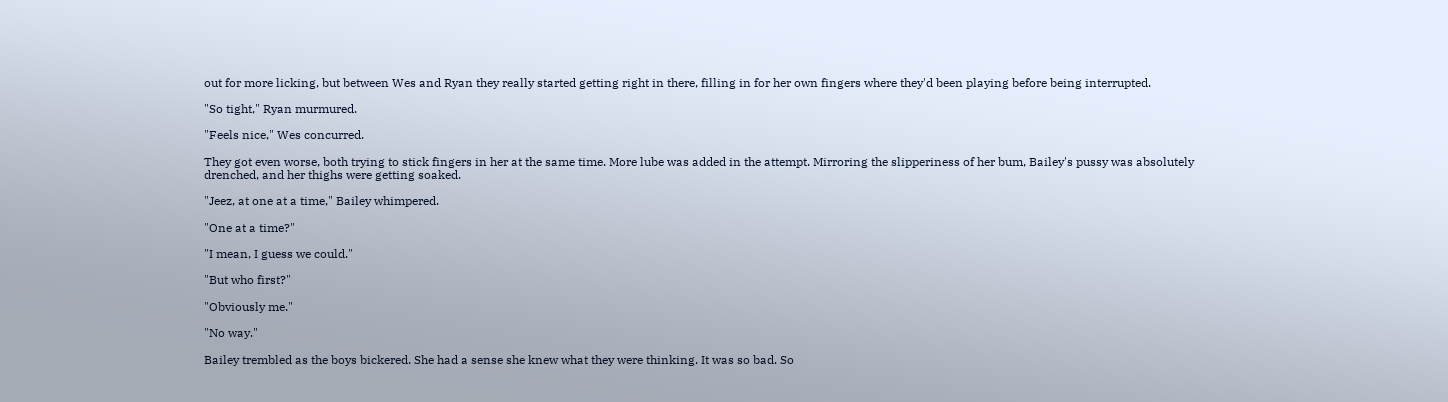out for more licking, but between Wes and Ryan they really started getting right in there, filling in for her own fingers where they'd been playing before being interrupted.

"So tight," Ryan murmured.

"Feels nice," Wes concurred.

They got even worse, both trying to stick fingers in her at the same time. More lube was added in the attempt. Mirroring the slipperiness of her bum, Bailey's pussy was absolutely drenched, and her thighs were getting soaked.

"Jeez, at one at a time," Bailey whimpered.

"One at a time?"

"I mean, I guess we could."

"But who first?"

"Obviously me."

"No way."

Bailey trembled as the boys bickered. She had a sense she knew what they were thinking. It was so bad. So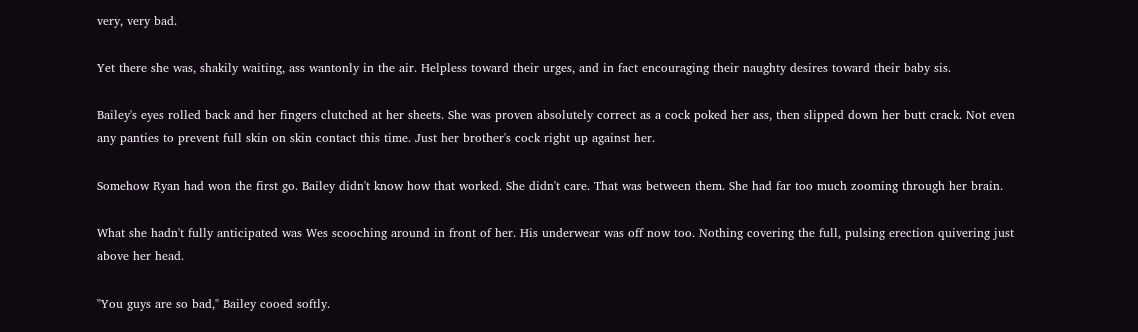very, very bad.

Yet there she was, shakily waiting, ass wantonly in the air. Helpless toward their urges, and in fact encouraging their naughty desires toward their baby sis.

Bailey's eyes rolled back and her fingers clutched at her sheets. She was proven absolutely correct as a cock poked her ass, then slipped down her butt crack. Not even any panties to prevent full skin on skin contact this time. Just her brother's cock right up against her.

Somehow Ryan had won the first go. Bailey didn't know how that worked. She didn't care. That was between them. She had far too much zooming through her brain.

What she hadn't fully anticipated was Wes scooching around in front of her. His underwear was off now too. Nothing covering the full, pulsing erection quivering just above her head.

"You guys are so bad," Bailey cooed softly.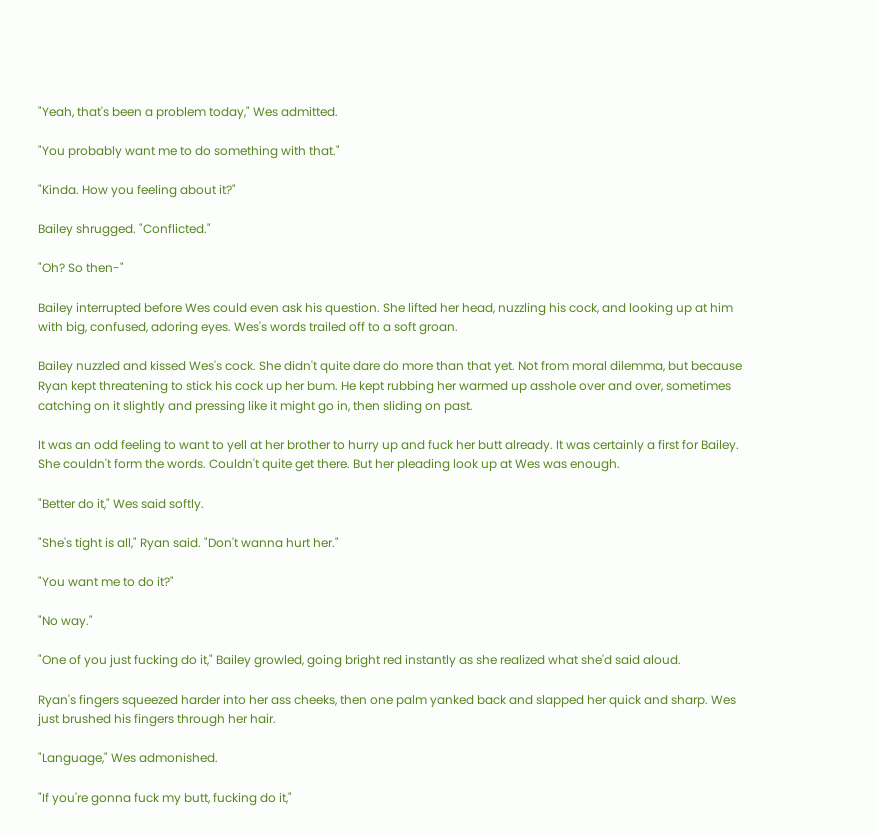"Yeah, that's been a problem today," Wes admitted.

"You probably want me to do something with that."

"Kinda. How you feeling about it?"

Bailey shrugged. "Conflicted."

"Oh? So then-"

Bailey interrupted before Wes could even ask his question. She lifted her head, nuzzling his cock, and looking up at him with big, confused, adoring eyes. Wes's words trailed off to a soft groan.

Bailey nuzzled and kissed Wes's cock. She didn't quite dare do more than that yet. Not from moral dilemma, but because Ryan kept threatening to stick his cock up her bum. He kept rubbing her warmed up asshole over and over, sometimes catching on it slightly and pressing like it might go in, then sliding on past.

It was an odd feeling to want to yell at her brother to hurry up and fuck her butt already. It was certainly a first for Bailey. She couldn't form the words. Couldn't quite get there. But her pleading look up at Wes was enough.

"Better do it," Wes said softly.

"She's tight is all," Ryan said. "Don't wanna hurt her."

"You want me to do it?"

"No way."

"One of you just fucking do it," Bailey growled, going bright red instantly as she realized what she'd said aloud.

Ryan's fingers squeezed harder into her ass cheeks, then one palm yanked back and slapped her quick and sharp. Wes just brushed his fingers through her hair.

"Language," Wes admonished.

"If you're gonna fuck my butt, fucking do it,"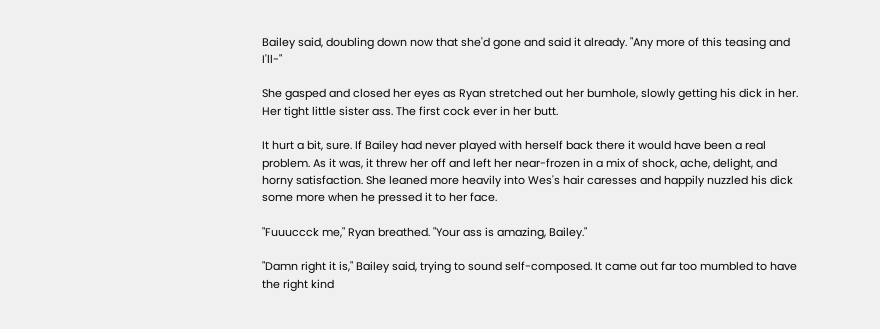Bailey said, doubling down now that she'd gone and said it already. "Any more of this teasing and I'll-"

She gasped and closed her eyes as Ryan stretched out her bumhole, slowly getting his dick in her. Her tight little sister ass. The first cock ever in her butt.

It hurt a bit, sure. If Bailey had never played with herself back there it would have been a real problem. As it was, it threw her off and left her near-frozen in a mix of shock, ache, delight, and horny satisfaction. She leaned more heavily into Wes's hair caresses and happily nuzzled his dick some more when he pressed it to her face.

"Fuuuccck me," Ryan breathed. "Your ass is amazing, Bailey."

"Damn right it is," Bailey said, trying to sound self-composed. It came out far too mumbled to have the right kind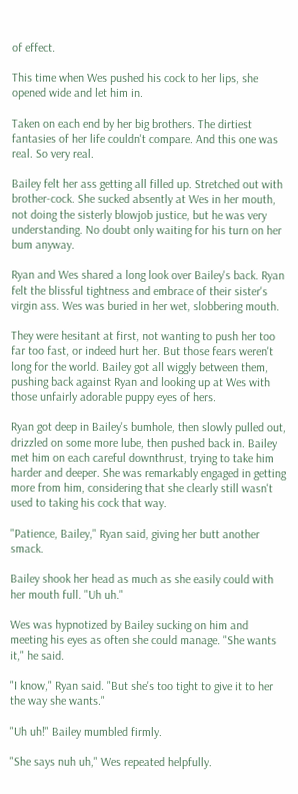of effect.

This time when Wes pushed his cock to her lips, she opened wide and let him in.

Taken on each end by her big brothers. The dirtiest fantasies of her life couldn't compare. And this one was real. So very real.

Bailey felt her ass getting all filled up. Stretched out with brother-cock. She sucked absently at Wes in her mouth, not doing the sisterly blowjob justice, but he was very understanding. No doubt only waiting for his turn on her bum anyway.

Ryan and Wes shared a long look over Bailey's back. Ryan felt the blissful tightness and embrace of their sister's virgin ass. Wes was buried in her wet, slobbering mouth.

They were hesitant at first, not wanting to push her too far too fast, or indeed hurt her. But those fears weren't long for the world. Bailey got all wiggly between them, pushing back against Ryan and looking up at Wes with those unfairly adorable puppy eyes of hers.

Ryan got deep in Bailey's bumhole, then slowly pulled out, drizzled on some more lube, then pushed back in. Bailey met him on each careful downthrust, trying to take him harder and deeper. She was remarkably engaged in getting more from him, considering that she clearly still wasn't used to taking his cock that way.

"Patience, Bailey," Ryan said, giving her butt another smack.

Bailey shook her head as much as she easily could with her mouth full. "Uh uh."

Wes was hypnotized by Bailey sucking on him and meeting his eyes as often she could manage. "She wants it," he said.

"I know," Ryan said. "But she's too tight to give it to her the way she wants."

"Uh uh!" Bailey mumbled firmly.

"She says nuh uh," Wes repeated helpfully.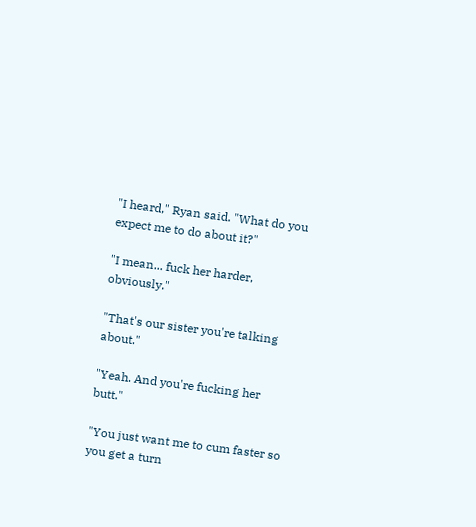"I heard," Ryan said. "What do you expect me to do about it?"

"I mean... fuck her harder, obviously."

"That's our sister you're talking about."

"Yeah. And you're fucking her butt."

"You just want me to cum faster so you get a turn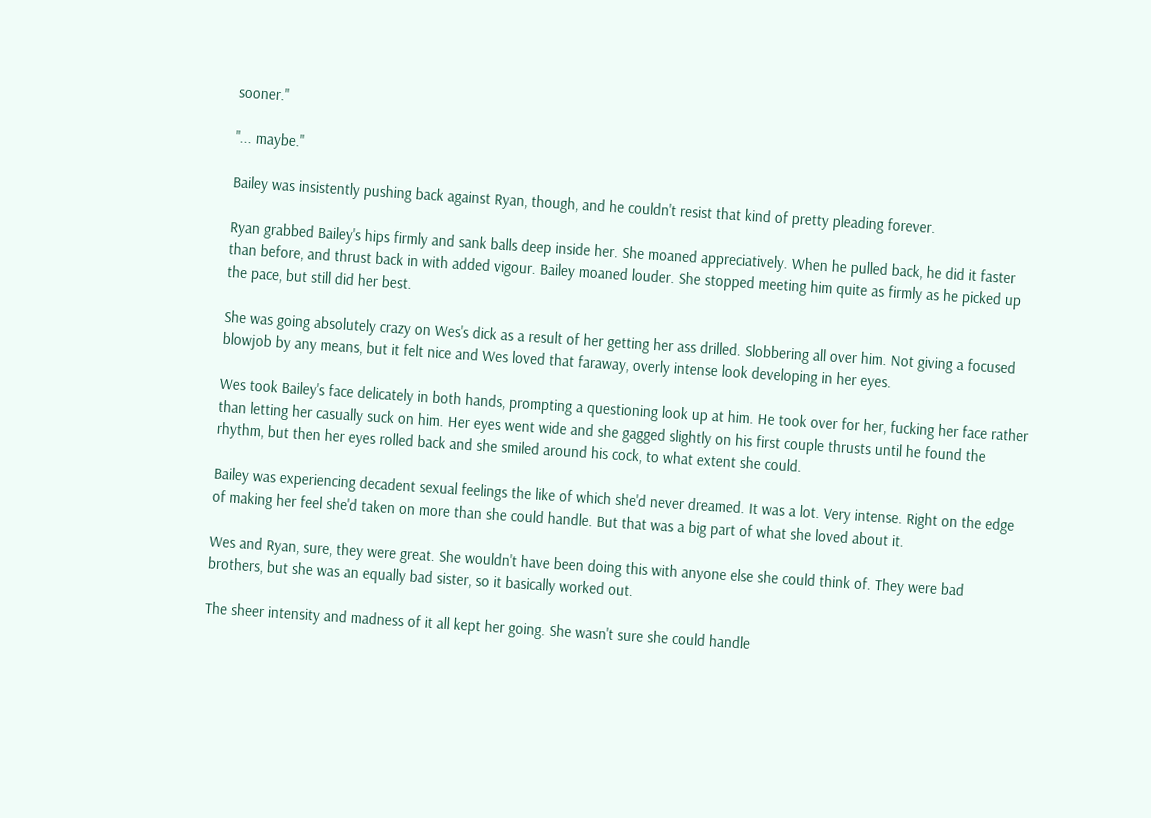sooner."

"... maybe."

Bailey was insistently pushing back against Ryan, though, and he couldn't resist that kind of pretty pleading forever.

Ryan grabbed Bailey's hips firmly and sank balls deep inside her. She moaned appreciatively. When he pulled back, he did it faster than before, and thrust back in with added vigour. Bailey moaned louder. She stopped meeting him quite as firmly as he picked up the pace, but still did her best.

She was going absolutely crazy on Wes's dick as a result of her getting her ass drilled. Slobbering all over him. Not giving a focused blowjob by any means, but it felt nice and Wes loved that faraway, overly intense look developing in her eyes.

Wes took Bailey's face delicately in both hands, prompting a questioning look up at him. He took over for her, fucking her face rather than letting her casually suck on him. Her eyes went wide and she gagged slightly on his first couple thrusts until he found the rhythm, but then her eyes rolled back and she smiled around his cock, to what extent she could.

Bailey was experiencing decadent sexual feelings the like of which she'd never dreamed. It was a lot. Very intense. Right on the edge of making her feel she'd taken on more than she could handle. But that was a big part of what she loved about it.

Wes and Ryan, sure, they were great. She wouldn't have been doing this with anyone else she could think of. They were bad brothers, but she was an equally bad sister, so it basically worked out.

The sheer intensity and madness of it all kept her going. She wasn't sure she could handle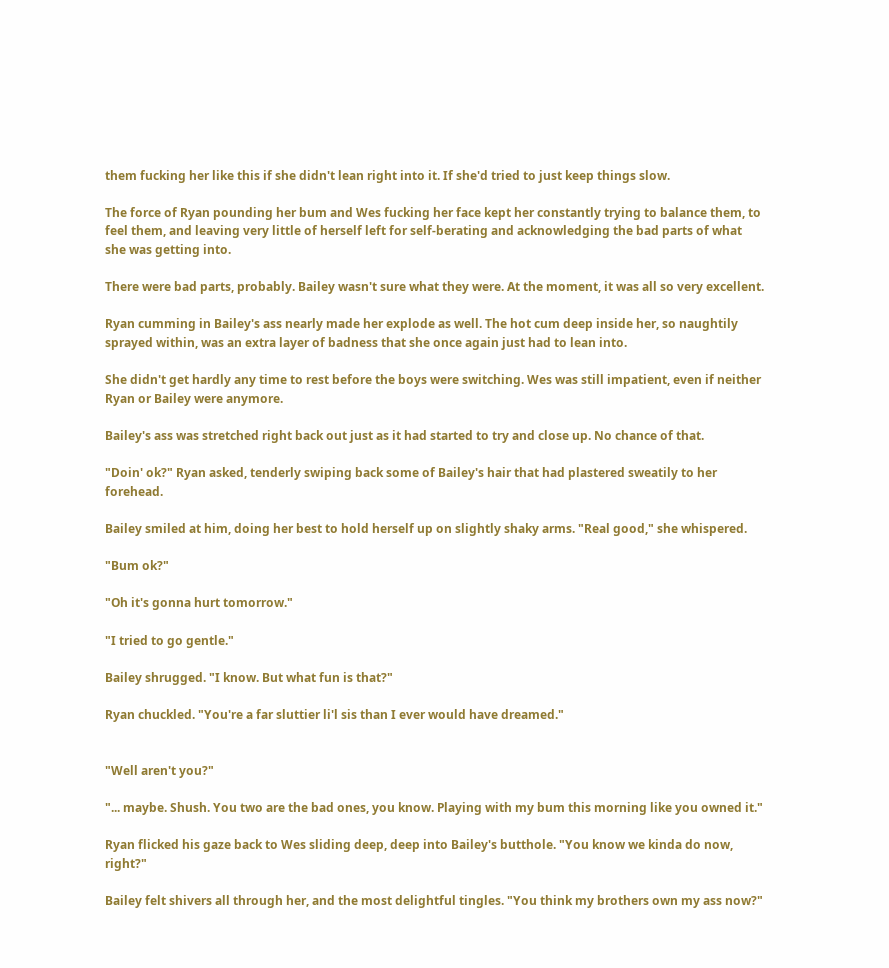them fucking her like this if she didn't lean right into it. If she'd tried to just keep things slow.

The force of Ryan pounding her bum and Wes fucking her face kept her constantly trying to balance them, to feel them, and leaving very little of herself left for self-berating and acknowledging the bad parts of what she was getting into.

There were bad parts, probably. Bailey wasn't sure what they were. At the moment, it was all so very excellent.

Ryan cumming in Bailey's ass nearly made her explode as well. The hot cum deep inside her, so naughtily sprayed within, was an extra layer of badness that she once again just had to lean into.

She didn't get hardly any time to rest before the boys were switching. Wes was still impatient, even if neither Ryan or Bailey were anymore.

Bailey's ass was stretched right back out just as it had started to try and close up. No chance of that.

"Doin' ok?" Ryan asked, tenderly swiping back some of Bailey's hair that had plastered sweatily to her forehead.

Bailey smiled at him, doing her best to hold herself up on slightly shaky arms. "Real good," she whispered.

"Bum ok?"

"Oh it's gonna hurt tomorrow."

"I tried to go gentle."

Bailey shrugged. "I know. But what fun is that?"

Ryan chuckled. "You're a far sluttier li'l sis than I ever would have dreamed."


"Well aren't you?"

"... maybe. Shush. You two are the bad ones, you know. Playing with my bum this morning like you owned it."

Ryan flicked his gaze back to Wes sliding deep, deep into Bailey's butthole. "You know we kinda do now, right?"

Bailey felt shivers all through her, and the most delightful tingles. "You think my brothers own my ass now?"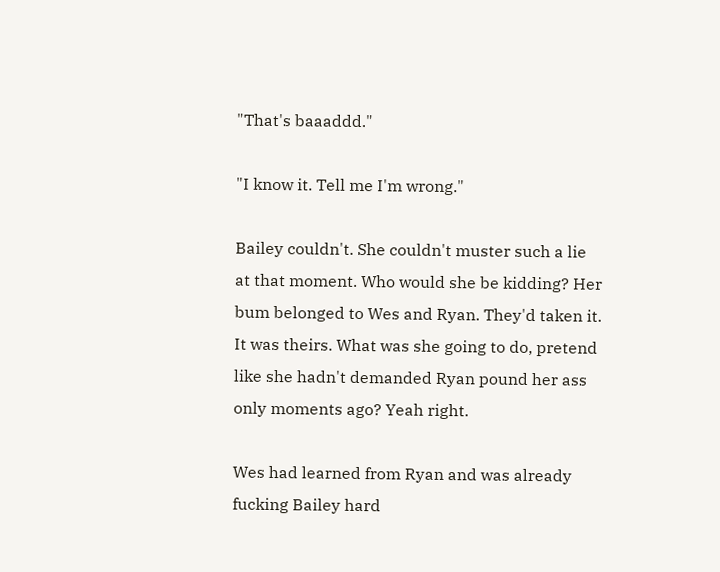"That's baaaddd."

"I know it. Tell me I'm wrong."

Bailey couldn't. She couldn't muster such a lie at that moment. Who would she be kidding? Her bum belonged to Wes and Ryan. They'd taken it. It was theirs. What was she going to do, pretend like she hadn't demanded Ryan pound her ass only moments ago? Yeah right.

Wes had learned from Ryan and was already fucking Bailey hard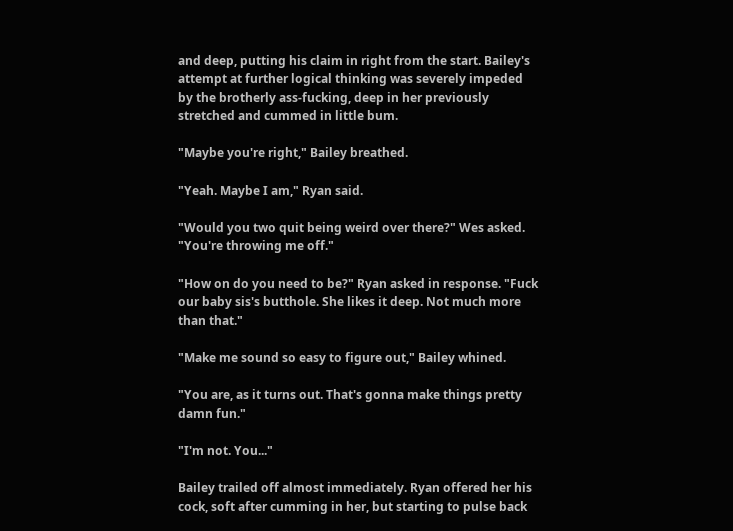and deep, putting his claim in right from the start. Bailey's attempt at further logical thinking was severely impeded by the brotherly ass-fucking, deep in her previously stretched and cummed in little bum.

"Maybe you're right," Bailey breathed.

"Yeah. Maybe I am," Ryan said.

"Would you two quit being weird over there?" Wes asked. "You're throwing me off."

"How on do you need to be?" Ryan asked in response. "Fuck our baby sis's butthole. She likes it deep. Not much more than that."

"Make me sound so easy to figure out," Bailey whined.

"You are, as it turns out. That's gonna make things pretty damn fun."

"I'm not. You..."

Bailey trailed off almost immediately. Ryan offered her his cock, soft after cumming in her, but starting to pulse back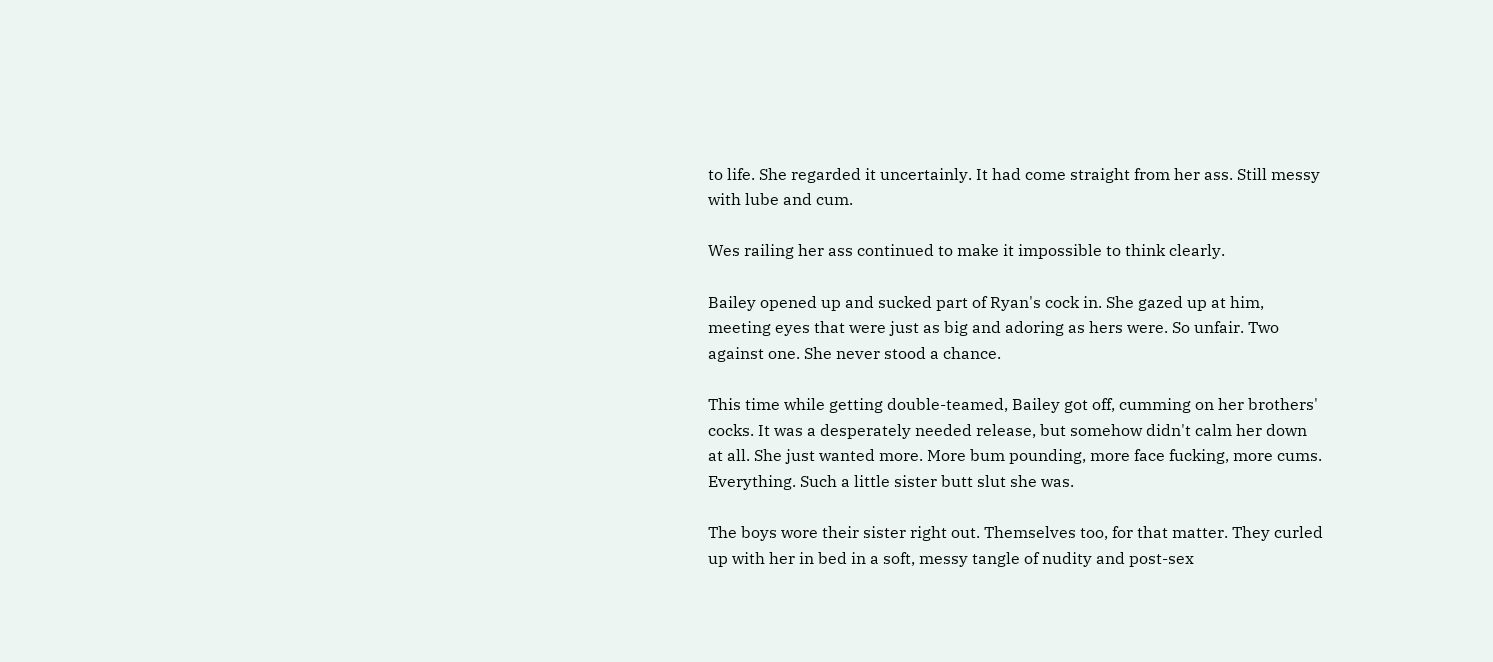to life. She regarded it uncertainly. It had come straight from her ass. Still messy with lube and cum.

Wes railing her ass continued to make it impossible to think clearly.

Bailey opened up and sucked part of Ryan's cock in. She gazed up at him, meeting eyes that were just as big and adoring as hers were. So unfair. Two against one. She never stood a chance.

This time while getting double-teamed, Bailey got off, cumming on her brothers' cocks. It was a desperately needed release, but somehow didn't calm her down at all. She just wanted more. More bum pounding, more face fucking, more cums. Everything. Such a little sister butt slut she was.

The boys wore their sister right out. Themselves too, for that matter. They curled up with her in bed in a soft, messy tangle of nudity and post-sex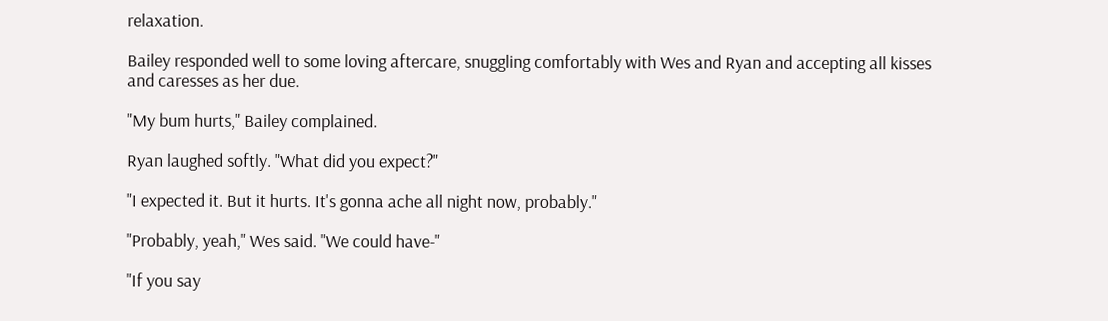relaxation.

Bailey responded well to some loving aftercare, snuggling comfortably with Wes and Ryan and accepting all kisses and caresses as her due.

"My bum hurts," Bailey complained.

Ryan laughed softly. "What did you expect?"

"I expected it. But it hurts. It's gonna ache all night now, probably."

"Probably, yeah," Wes said. "We could have-"

"If you say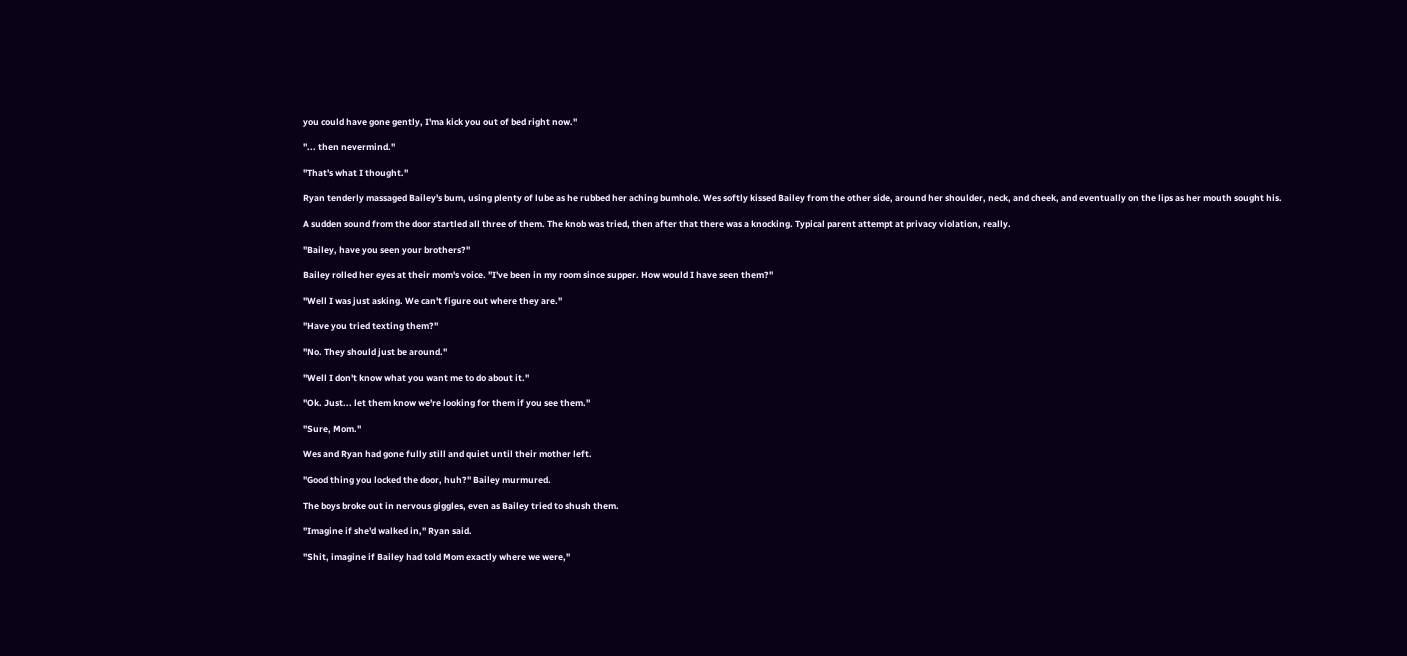you could have gone gently, I'ma kick you out of bed right now."

"... then nevermind."

"That's what I thought."

Ryan tenderly massaged Bailey's bum, using plenty of lube as he rubbed her aching bumhole. Wes softly kissed Bailey from the other side, around her shoulder, neck, and cheek, and eventually on the lips as her mouth sought his.

A sudden sound from the door startled all three of them. The knob was tried, then after that there was a knocking. Typical parent attempt at privacy violation, really.

"Bailey, have you seen your brothers?"

Bailey rolled her eyes at their mom's voice. "I've been in my room since supper. How would I have seen them?"

"Well I was just asking. We can't figure out where they are."

"Have you tried texting them?"

"No. They should just be around."

"Well I don't know what you want me to do about it."

"Ok. Just... let them know we're looking for them if you see them."

"Sure, Mom."

Wes and Ryan had gone fully still and quiet until their mother left.

"Good thing you locked the door, huh?" Bailey murmured.

The boys broke out in nervous giggles, even as Bailey tried to shush them.

"Imagine if she'd walked in," Ryan said.

"Shit, imagine if Bailey had told Mom exactly where we were,"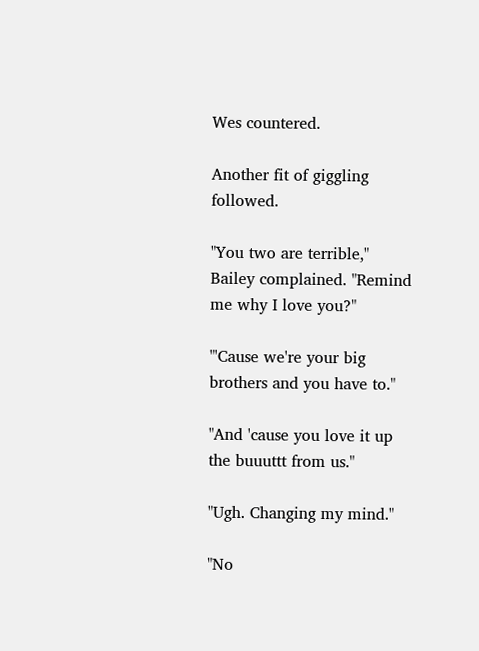Wes countered.

Another fit of giggling followed.

"You two are terrible," Bailey complained. "Remind me why I love you?"

"'Cause we're your big brothers and you have to."

"And 'cause you love it up the buuuttt from us."

"Ugh. Changing my mind."

"No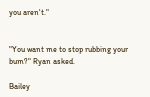you aren't."


"You want me to stop rubbing your bum?" Ryan asked.

Bailey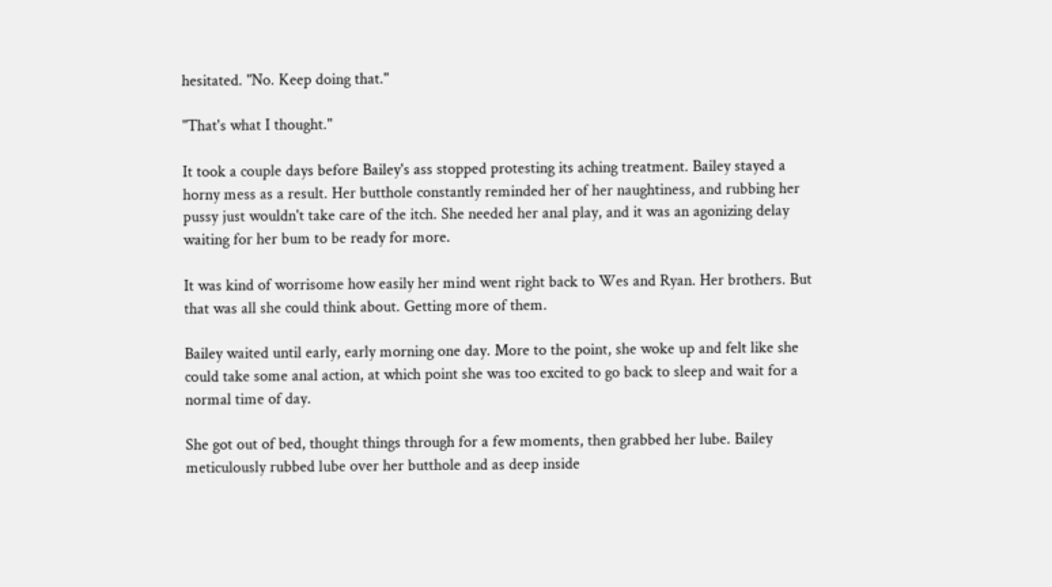hesitated. "No. Keep doing that."

"That's what I thought."

It took a couple days before Bailey's ass stopped protesting its aching treatment. Bailey stayed a horny mess as a result. Her butthole constantly reminded her of her naughtiness, and rubbing her pussy just wouldn't take care of the itch. She needed her anal play, and it was an agonizing delay waiting for her bum to be ready for more.

It was kind of worrisome how easily her mind went right back to Wes and Ryan. Her brothers. But that was all she could think about. Getting more of them.

Bailey waited until early, early morning one day. More to the point, she woke up and felt like she could take some anal action, at which point she was too excited to go back to sleep and wait for a normal time of day.

She got out of bed, thought things through for a few moments, then grabbed her lube. Bailey meticulously rubbed lube over her butthole and as deep inside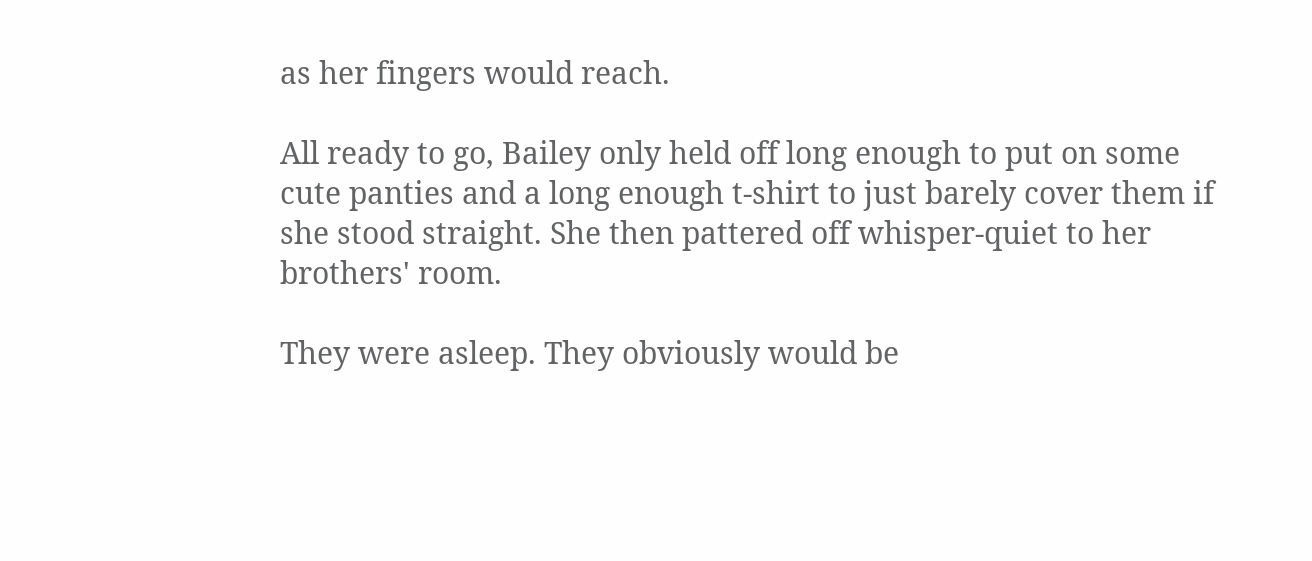as her fingers would reach.

All ready to go, Bailey only held off long enough to put on some cute panties and a long enough t-shirt to just barely cover them if she stood straight. She then pattered off whisper-quiet to her brothers' room.

They were asleep. They obviously would be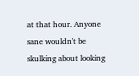at that hour. Anyone sane wouldn't be skulking about looking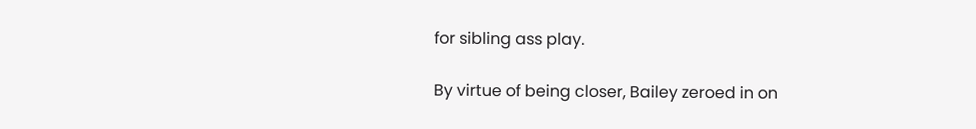for sibling ass play.

By virtue of being closer, Bailey zeroed in on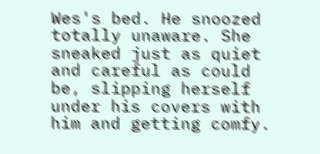Wes's bed. He snoozed totally unaware. She sneaked just as quiet and careful as could be, slipping herself under his covers with him and getting comfy.